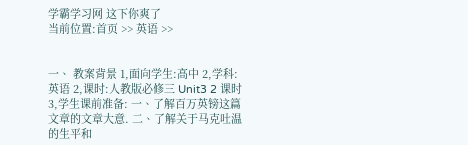学霸学习网 这下你爽了
当前位置:首页 >> 英语 >>


一、 教案背景 1,面向学生:高中 2,学科:英语 2,课时:人教版必修三 Unit3 2 课时 3,学生课前准备: 一、了解百万英镑这篇文章的文章大意. 二、了解关于马克吐温的生平和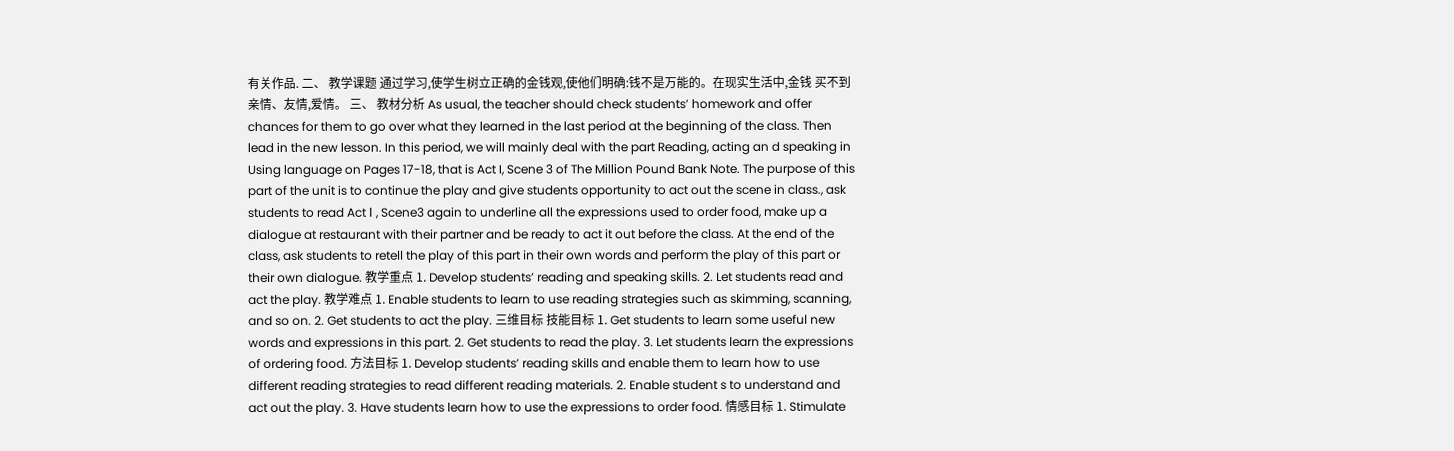有关作品. 二、 教学课题 通过学习,使学生树立正确的金钱观,使他们明确:钱不是万能的。在现实生活中,金钱 买不到亲情、友情,爱情。 三、 教材分析 As usual, the teacher should check students’ homework and offer chances for them to go over what they learned in the last period at the beginning of the class. Then lead in the new lesson. In this period, we will mainly deal with the part Reading, acting an d speaking in Using language on Pages 17-18, that is Act I, Scene 3 of The Million Pound Bank Note. The purpose of this part of the unit is to continue the play and give students opportunity to act out the scene in class., ask students to read Act Ⅰ , Scene3 again to underline all the expressions used to order food, make up a dialogue at restaurant with their partner and be ready to act it out before the class. At the end of the class, ask students to retell the play of this part in their own words and perform the play of this part or their own dialogue. 教学重点 1. Develop students’ reading and speaking skills. 2. Let students read and act the play. 教学难点 1. Enable students to learn to use reading strategies such as skimming, scanning, and so on. 2. Get students to act the play. 三维目标 技能目标 1. Get students to learn some useful new words and expressions in this part. 2. Get students to read the play. 3. Let students learn the expressions of ordering food. 方法目标 1. Develop students’ reading skills and enable them to learn how to use different reading strategies to read different reading materials. 2. Enable student s to understand and act out the play. 3. Have students learn how to use the expressions to order food. 情感目标 1. Stimulate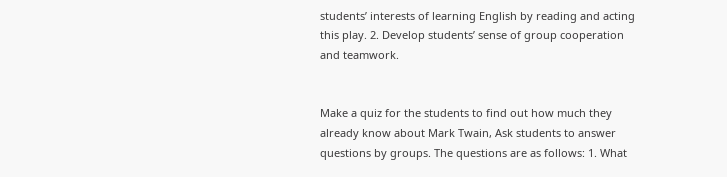students’ interests of learning English by reading and acting this play. 2. Develop students’ sense of group cooperation and teamwork.


Make a quiz for the students to find out how much they already know about Mark Twain, Ask students to answer questions by groups. The questions are as follows: 1. What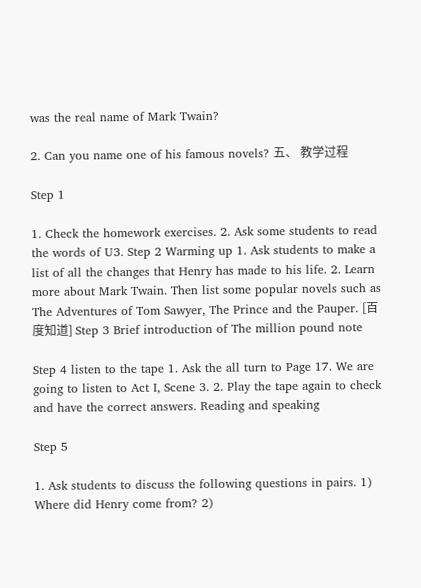was the real name of Mark Twain?

2. Can you name one of his famous novels? 五、 教学过程

Step 1

1. Check the homework exercises. 2. Ask some students to read the words of U3. Step 2 Warming up 1. Ask students to make a list of all the changes that Henry has made to his life. 2. Learn more about Mark Twain. Then list some popular novels such as The Adventures of Tom Sawyer, The Prince and the Pauper. [百度知道] Step 3 Brief introduction of The million pound note

Step 4 listen to the tape 1. Ask the all turn to Page 17. We are going to listen to Act Ⅰ, Scene 3. 2. Play the tape again to check and have the correct answers. Reading and speaking

Step 5

1. Ask students to discuss the following questions in pairs. 1) Where did Henry come from? 2)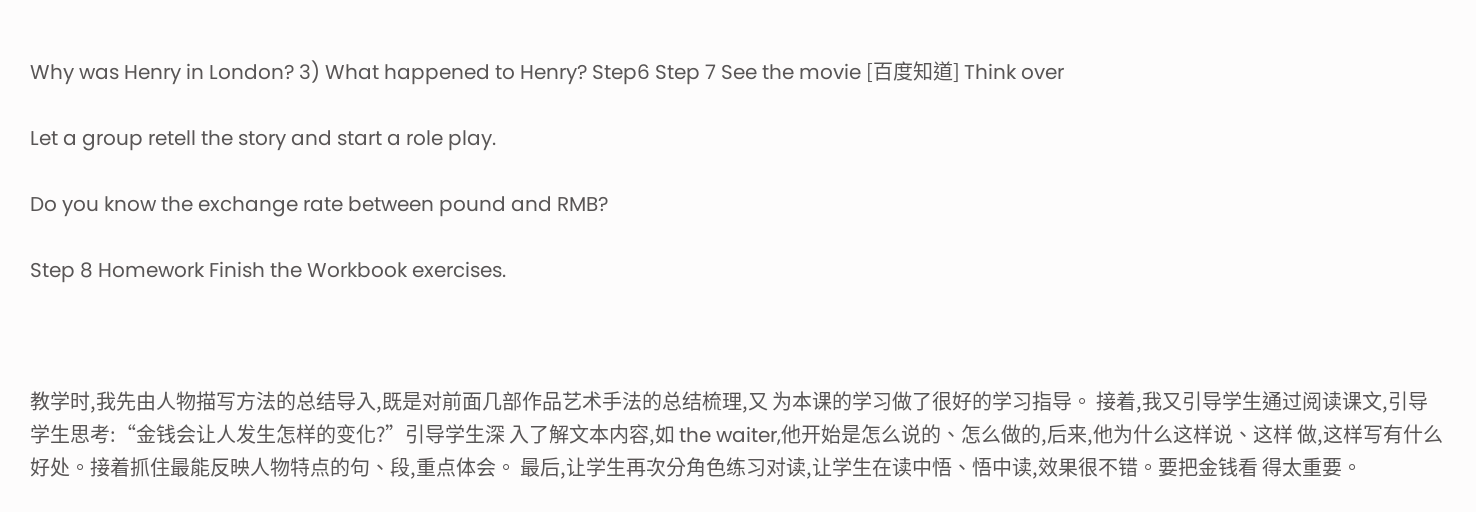Why was Henry in London? 3) What happened to Henry? Step6 Step 7 See the movie [百度知道] Think over

Let a group retell the story and start a role play.

Do you know the exchange rate between pound and RMB?

Step 8 Homework Finish the Workbook exercises.



教学时,我先由人物描写方法的总结导入,既是对前面几部作品艺术手法的总结梳理,又 为本课的学习做了很好的学习指导。 接着,我又引导学生通过阅读课文,引导学生思考:“金钱会让人发生怎样的变化?”引导学生深 入了解文本内容,如 the waiter,他开始是怎么说的、怎么做的,后来,他为什么这样说、这样 做,这样写有什么好处。接着抓住最能反映人物特点的句、段,重点体会。 最后,让学生再次分角色练习对读,让学生在读中悟、悟中读,效果很不错。要把金钱看 得太重要。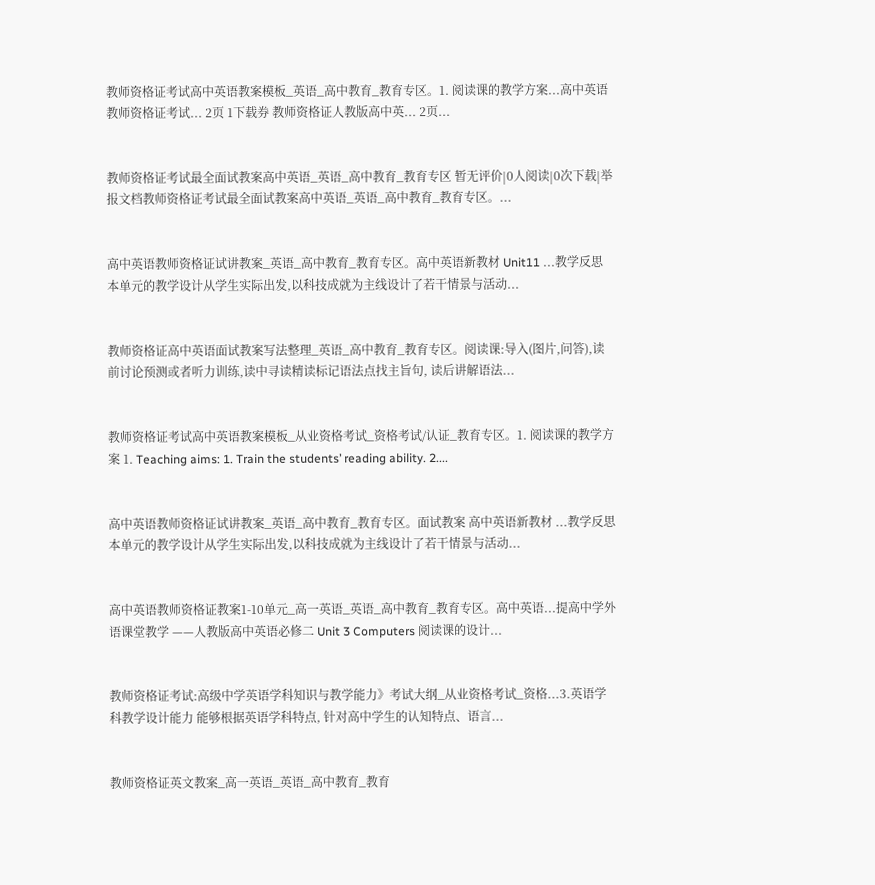教师资格证考试高中英语教案模板_英语_高中教育_教育专区。1. 阅读课的教学方案...高中英语教师资格证考试... 2页 1下载券 教师资格证人教版高中英... 2页...


教师资格证考试最全面试教案高中英语_英语_高中教育_教育专区 暂无评价|0人阅读|0次下载|举报文档教师资格证考试最全面试教案高中英语_英语_高中教育_教育专区。...


高中英语教师资格证试讲教案_英语_高中教育_教育专区。高中英语新教材 Unit11 ...教学反思 本单元的教学设计从学生实际出发,以科技成就为主线设计了若干情景与活动...


教师资格证高中英语面试教案写法整理_英语_高中教育_教育专区。阅读课:导入(图片,问答),读前讨论预测或者听力训练,读中寻读精读标记语法点找主旨句, 读后讲解语法...


教师资格证考试高中英语教案模板_从业资格考试_资格考试/认证_教育专区。1. 阅读课的教学方案 1. Teaching aims: 1. Train the students’ reading ability. 2....


高中英语教师资格证试讲教案_英语_高中教育_教育专区。面试教案 高中英语新教材 ...教学反思 本单元的教学设计从学生实际出发,以科技成就为主线设计了若干情景与活动...


高中英语教师资格证教案1-10单元_高一英语_英语_高中教育_教育专区。高中英语...提高中学外语课堂教学 ——人教版高中英语必修二 Unit 3 Computers 阅读课的设计...


教师资格证考试:高级中学英语学科知识与教学能力》考试大纲_从业资格考试_资格...3.英语学科教学设计能力 能够根据英语学科特点, 针对高中学生的认知特点、语言...


教师资格证英文教案_高一英语_英语_高中教育_教育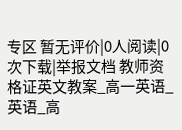专区 暂无评价|0人阅读|0次下载|举报文档 教师资格证英文教案_高一英语_英语_高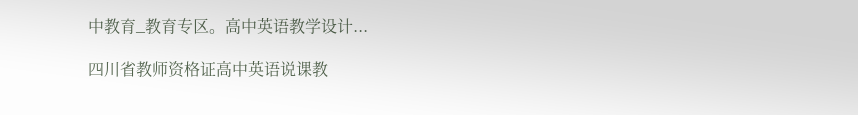中教育_教育专区。高中英语教学设计...

四川省教师资格证高中英语说课教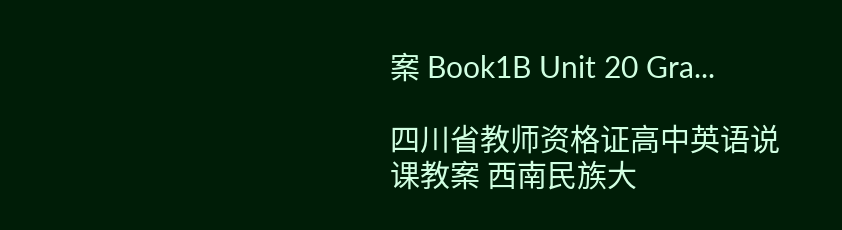案 Book1B Unit 20 Gra...

四川省教师资格证高中英语说课教案 西南民族大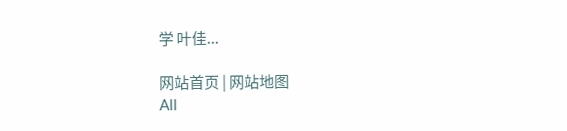学 叶佳...

网站首页 | 网站地图
All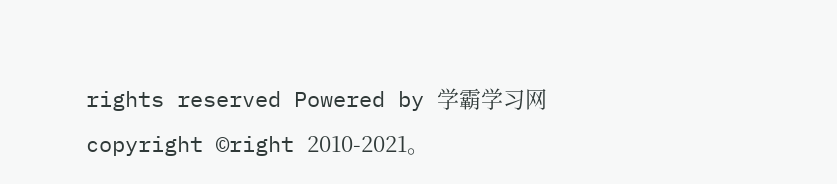rights reserved Powered by 学霸学习网
copyright ©right 2010-2021。